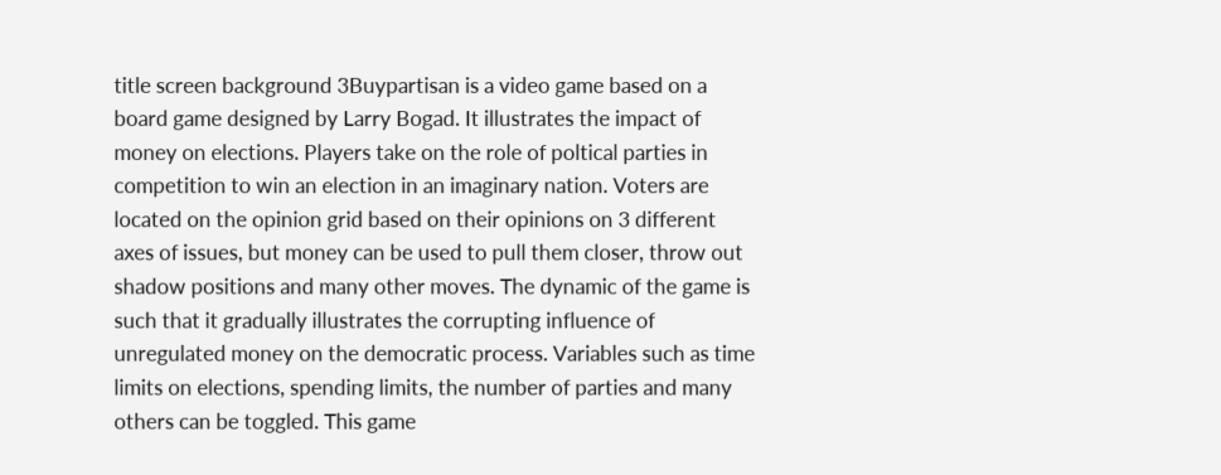title screen background 3Buypartisan is a video game based on a board game designed by Larry Bogad. It illustrates the impact of money on elections. Players take on the role of poltical parties in competition to win an election in an imaginary nation. Voters are located on the opinion grid based on their opinions on 3 different axes of issues, but money can be used to pull them closer, throw out shadow positions and many other moves. The dynamic of the game is such that it gradually illustrates the corrupting influence of unregulated money on the democratic process. Variables such as time limits on elections, spending limits, the number of parties and many others can be toggled. This game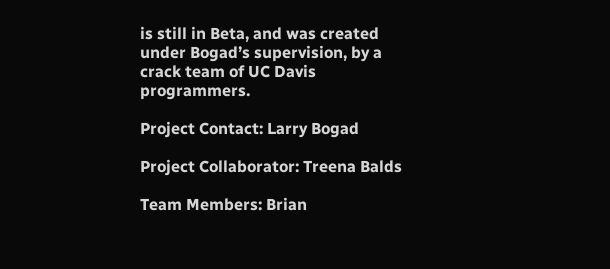is still in Beta, and was created under Bogad’s supervision, by a crack team of UC Davis programmers.

Project Contact: Larry Bogad

Project Collaborator: Treena Balds

Team Members: Brian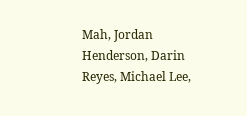Mah, Jordan Henderson, Darin Reyes, Michael Lee,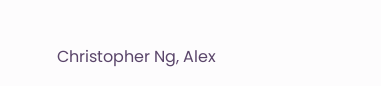Christopher Ng, Alex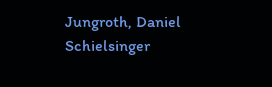Jungroth, Daniel Schielsinger